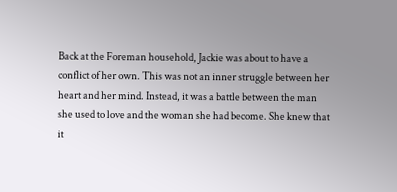Back at the Foreman household, Jackie was about to have a conflict of her own. This was not an inner struggle between her heart and her mind. Instead, it was a battle between the man she used to love and the woman she had become. She knew that it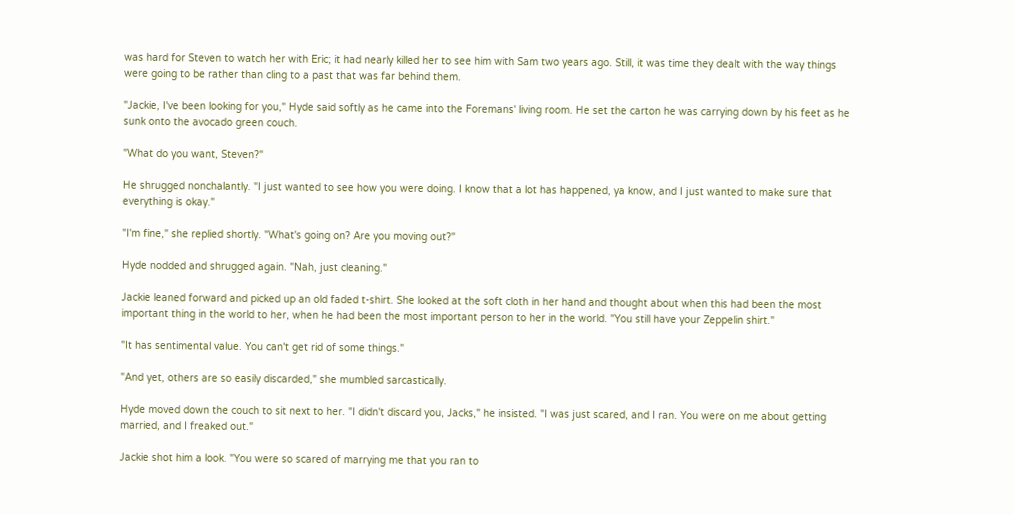was hard for Steven to watch her with Eric; it had nearly killed her to see him with Sam two years ago. Still, it was time they dealt with the way things were going to be rather than cling to a past that was far behind them.

"Jackie, I've been looking for you," Hyde said softly as he came into the Foremans' living room. He set the carton he was carrying down by his feet as he sunk onto the avocado green couch.

"What do you want, Steven?"

He shrugged nonchalantly. "I just wanted to see how you were doing. I know that a lot has happened, ya know, and I just wanted to make sure that everything is okay."

"I'm fine," she replied shortly. "What's going on? Are you moving out?"

Hyde nodded and shrugged again. "Nah, just cleaning."

Jackie leaned forward and picked up an old faded t-shirt. She looked at the soft cloth in her hand and thought about when this had been the most important thing in the world to her, when he had been the most important person to her in the world. "You still have your Zeppelin shirt."

"It has sentimental value. You can't get rid of some things."

"And yet, others are so easily discarded," she mumbled sarcastically.

Hyde moved down the couch to sit next to her. "I didn't discard you, Jacks," he insisted. "I was just scared, and I ran. You were on me about getting married, and I freaked out."

Jackie shot him a look. "You were so scared of marrying me that you ran to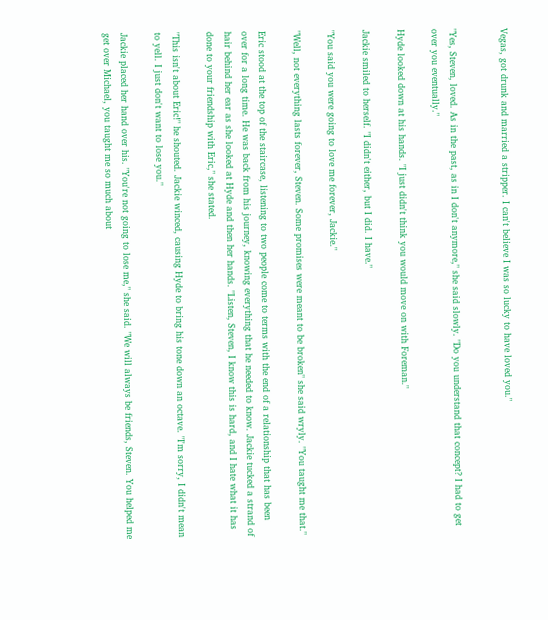Vegas, got drunk and married a stripper. I can't believe I was so lucky to have loved you."


"Yes, Steven, loved. As in the past, as in I don't anymore," she said slowly. "Do you understand that concept? I had to get over you eventually."

Hyde looked down at his hands. "I just didn't think you would move on with Foreman."

Jackie smiled to herself. "I didn't either, but I did. I have."

"You said you were going to love me forever, Jackie."

"Well, not everything lasts forever, Steven. Some promises were meant to be broken" she said wryly. "You taught me that."

Eric stood at the top of the staircase, listening to two people come to terms with the end of a relationship that has been over for a long time. He was back from his journey, knowing everything that he needed to know. Jackie tucked a strand of hair behind her ear as she looked at Hyde and then her hands. "Listen, Steven, I know this is hard, and I hate what it has done to your friendship with Eric," she stated.

"This isn't about Eric!" he shouted. Jackie winced, causing Hyde to bring his tone down an octave. "I'm sorry, I didn't mean to yell. I just don't want to lose you."

Jackie placed her hand over his. "You're not going to lose me," she said. "We will always be friends, Steven. You helped me get over Michael, you taught me so much about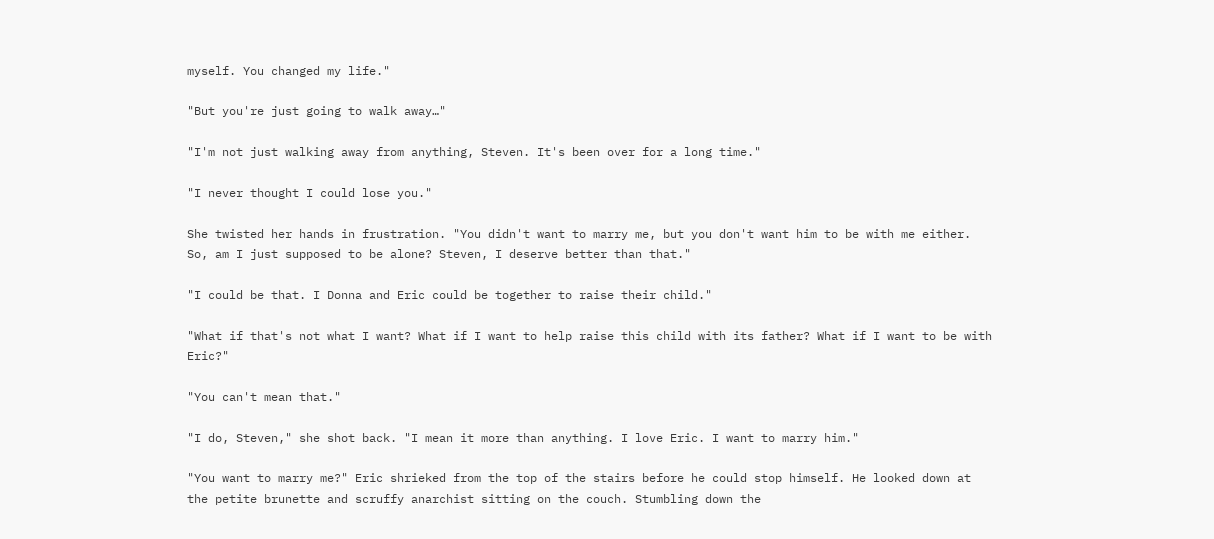myself. You changed my life."

"But you're just going to walk away…"

"I'm not just walking away from anything, Steven. It's been over for a long time."

"I never thought I could lose you."

She twisted her hands in frustration. "You didn't want to marry me, but you don't want him to be with me either. So, am I just supposed to be alone? Steven, I deserve better than that."

"I could be that. I Donna and Eric could be together to raise their child."

"What if that's not what I want? What if I want to help raise this child with its father? What if I want to be with Eric?"

"You can't mean that."

"I do, Steven," she shot back. "I mean it more than anything. I love Eric. I want to marry him."

"You want to marry me?" Eric shrieked from the top of the stairs before he could stop himself. He looked down at the petite brunette and scruffy anarchist sitting on the couch. Stumbling down the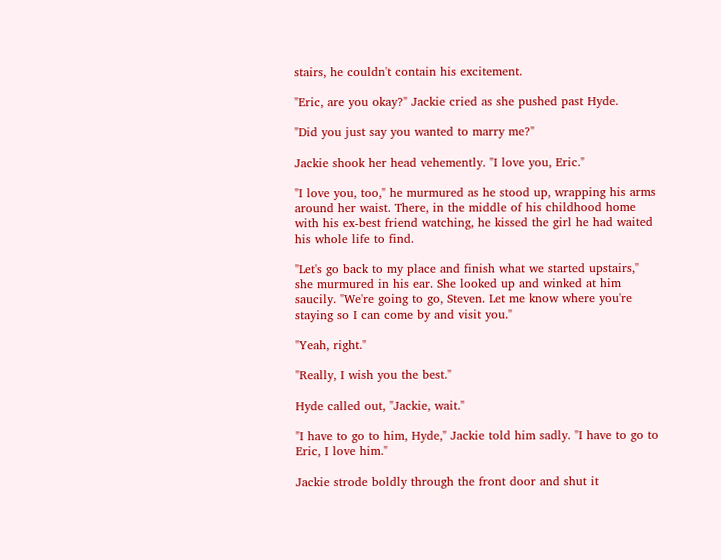stairs, he couldn't contain his excitement.

"Eric, are you okay?" Jackie cried as she pushed past Hyde.

"Did you just say you wanted to marry me?"

Jackie shook her head vehemently. "I love you, Eric."

"I love you, too," he murmured as he stood up, wrapping his arms around her waist. There, in the middle of his childhood home with his ex-best friend watching, he kissed the girl he had waited his whole life to find.

"Let's go back to my place and finish what we started upstairs," she murmured in his ear. She looked up and winked at him saucily. "We're going to go, Steven. Let me know where you're staying so I can come by and visit you."

"Yeah, right."

"Really, I wish you the best."

Hyde called out, "Jackie, wait."

"I have to go to him, Hyde," Jackie told him sadly. "I have to go to Eric, I love him."

Jackie strode boldly through the front door and shut it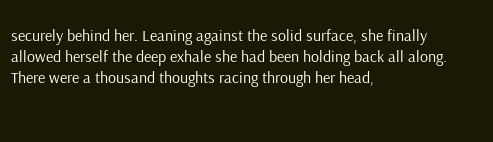securely behind her. Leaning against the solid surface, she finally allowed herself the deep exhale she had been holding back all along. There were a thousand thoughts racing through her head,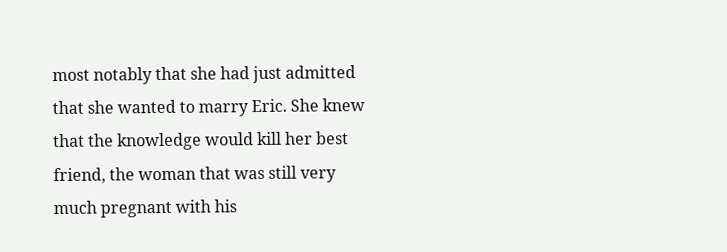most notably that she had just admitted that she wanted to marry Eric. She knew that the knowledge would kill her best friend, the woman that was still very much pregnant with his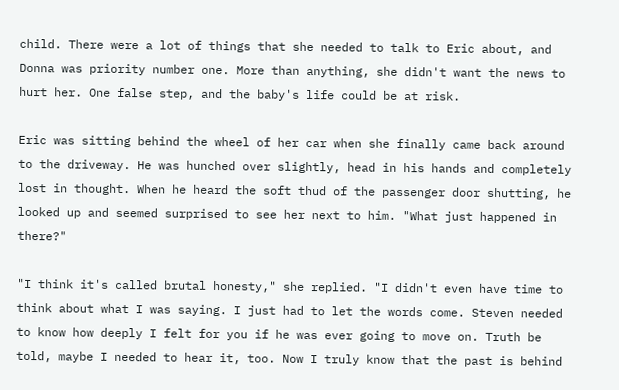child. There were a lot of things that she needed to talk to Eric about, and Donna was priority number one. More than anything, she didn't want the news to hurt her. One false step, and the baby's life could be at risk.

Eric was sitting behind the wheel of her car when she finally came back around to the driveway. He was hunched over slightly, head in his hands and completely lost in thought. When he heard the soft thud of the passenger door shutting, he looked up and seemed surprised to see her next to him. "What just happened in there?"

"I think it's called brutal honesty," she replied. "I didn't even have time to think about what I was saying. I just had to let the words come. Steven needed to know how deeply I felt for you if he was ever going to move on. Truth be told, maybe I needed to hear it, too. Now I truly know that the past is behind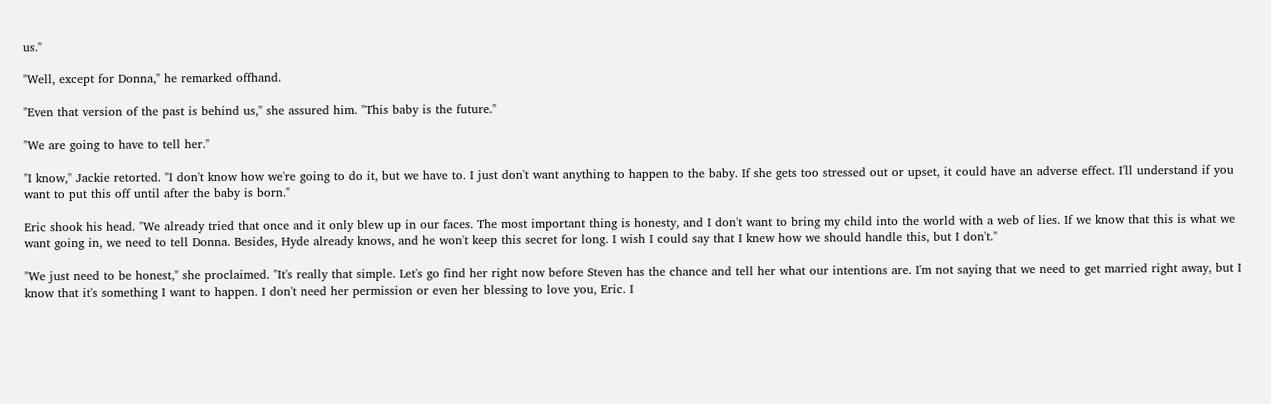us."

"Well, except for Donna," he remarked offhand.

"Even that version of the past is behind us," she assured him. "This baby is the future."

"We are going to have to tell her."

"I know," Jackie retorted. "I don't know how we're going to do it, but we have to. I just don't want anything to happen to the baby. If she gets too stressed out or upset, it could have an adverse effect. I'll understand if you want to put this off until after the baby is born."

Eric shook his head. "We already tried that once and it only blew up in our faces. The most important thing is honesty, and I don't want to bring my child into the world with a web of lies. If we know that this is what we want going in, we need to tell Donna. Besides, Hyde already knows, and he won't keep this secret for long. I wish I could say that I knew how we should handle this, but I don't."

"We just need to be honest," she proclaimed. "It's really that simple. Let's go find her right now before Steven has the chance and tell her what our intentions are. I'm not saying that we need to get married right away, but I know that it's something I want to happen. I don't need her permission or even her blessing to love you, Eric. I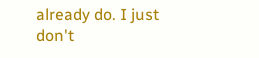already do. I just don't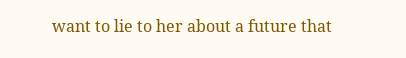want to lie to her about a future that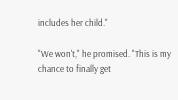includes her child."

"We won't," he promised. "This is my chance to finally get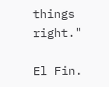things right."

El Fin.